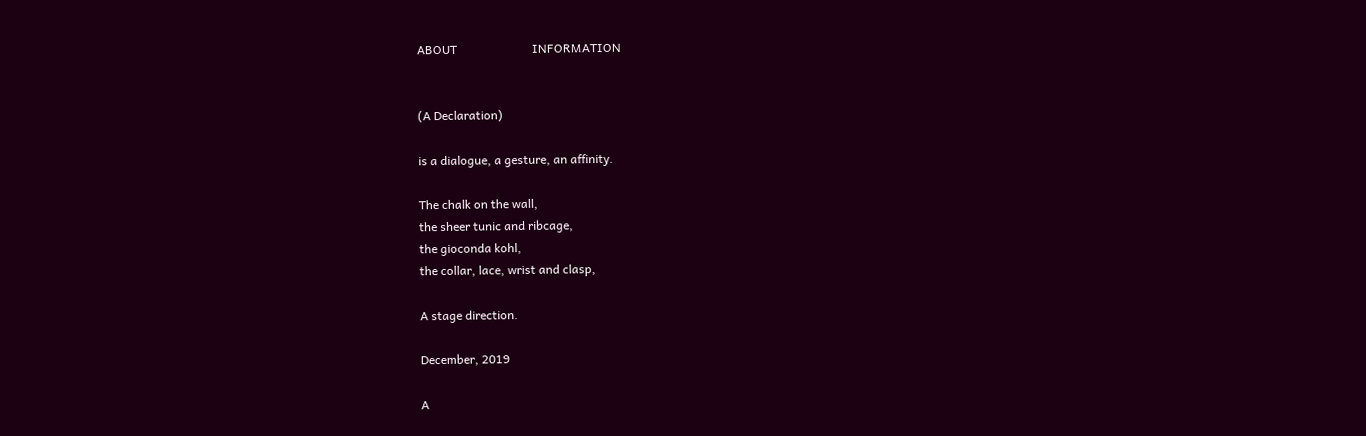ABOUT                         INFORMATION


(A Declaration)

is a dialogue, a gesture, an affinity.

The chalk on the wall,
the sheer tunic and ribcage,
the gioconda kohl,
the collar, lace, wrist and clasp,

A stage direction.

December, 2019

A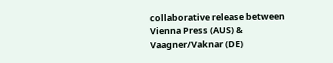collaborative release between Vienna Press (AUS) & Vaagner/Vaknar (DE)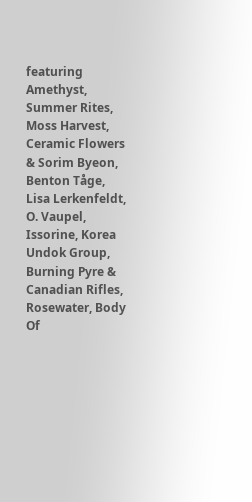featuring Amethyst, Summer Rites, Moss Harvest, Ceramic Flowers & Sorim Byeon, Benton Tåge, Lisa Lerkenfeldt, O. Vaupel, Issorine, Korea Undok Group, Burning Pyre & Canadian Rifles, Rosewater, Body Of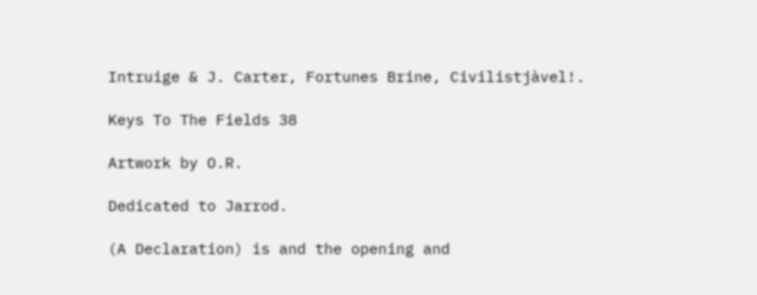Intruige & J. Carter, Fortunes Brine, Civilistjàvel!.

Keys To The Fields 38

Artwork by O.R.

Dedicated to Jarrod.

(A Declaration) is and the opening and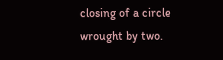closing of a circle wrought by two.